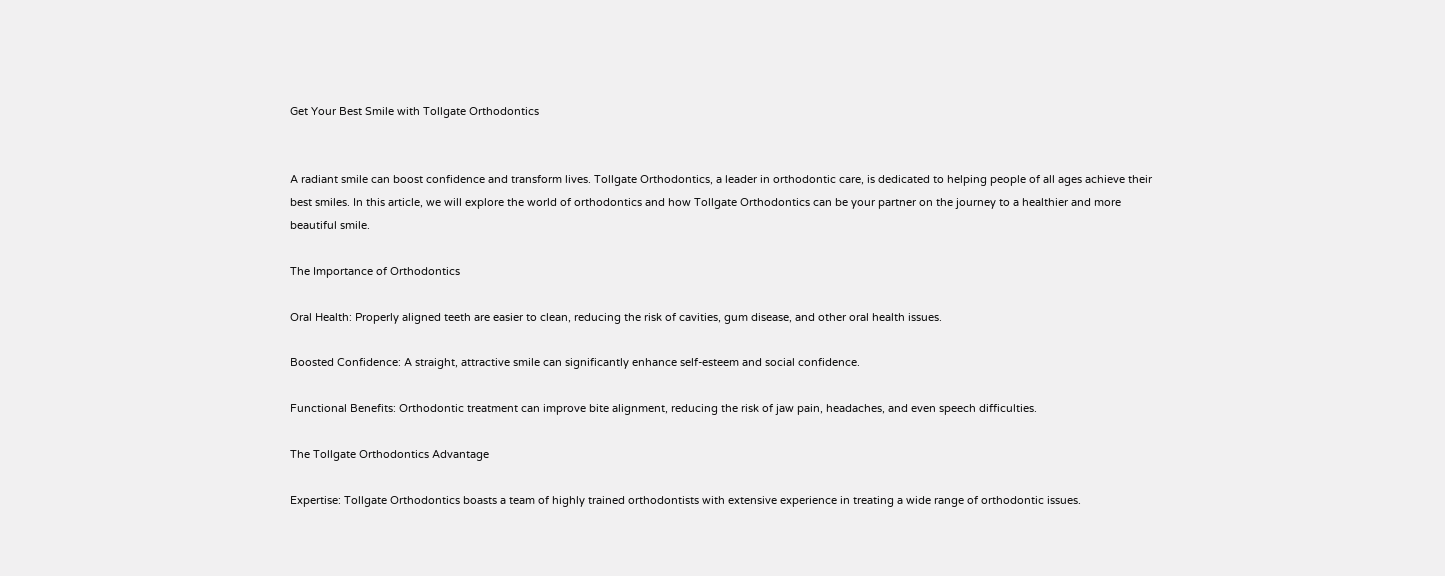Get Your Best Smile with Tollgate Orthodontics


A radiant smile can boost confidence and transform lives. Tollgate Orthodontics, a leader in orthodontic care, is dedicated to helping people of all ages achieve their best smiles. In this article, we will explore the world of orthodontics and how Tollgate Orthodontics can be your partner on the journey to a healthier and more beautiful smile.

The Importance of Orthodontics

Oral Health: Properly aligned teeth are easier to clean, reducing the risk of cavities, gum disease, and other oral health issues.

Boosted Confidence: A straight, attractive smile can significantly enhance self-esteem and social confidence.

Functional Benefits: Orthodontic treatment can improve bite alignment, reducing the risk of jaw pain, headaches, and even speech difficulties.

The Tollgate Orthodontics Advantage

Expertise: Tollgate Orthodontics boasts a team of highly trained orthodontists with extensive experience in treating a wide range of orthodontic issues.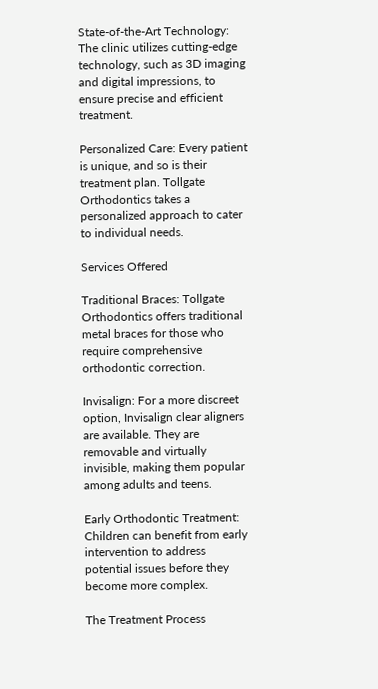State-of-the-Art Technology: The clinic utilizes cutting-edge technology, such as 3D imaging and digital impressions, to ensure precise and efficient treatment.

Personalized Care: Every patient is unique, and so is their treatment plan. Tollgate Orthodontics takes a personalized approach to cater to individual needs.

Services Offered

Traditional Braces: Tollgate Orthodontics offers traditional metal braces for those who require comprehensive orthodontic correction.

Invisalign: For a more discreet option, Invisalign clear aligners are available. They are removable and virtually invisible, making them popular among adults and teens.

Early Orthodontic Treatment: Children can benefit from early intervention to address potential issues before they become more complex.

The Treatment Process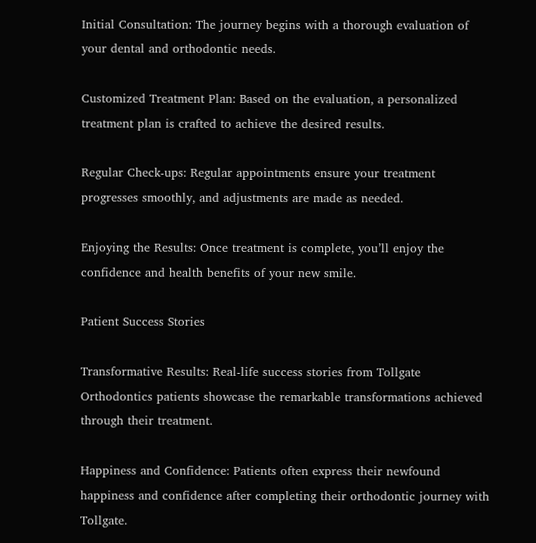Initial Consultation: The journey begins with a thorough evaluation of your dental and orthodontic needs.

Customized Treatment Plan: Based on the evaluation, a personalized treatment plan is crafted to achieve the desired results.

Regular Check-ups: Regular appointments ensure your treatment progresses smoothly, and adjustments are made as needed.

Enjoying the Results: Once treatment is complete, you’ll enjoy the confidence and health benefits of your new smile.

Patient Success Stories

Transformative Results: Real-life success stories from Tollgate Orthodontics patients showcase the remarkable transformations achieved through their treatment.

Happiness and Confidence: Patients often express their newfound happiness and confidence after completing their orthodontic journey with Tollgate.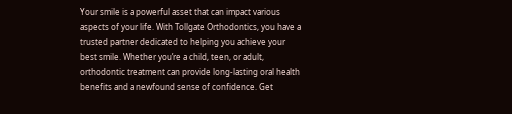Your smile is a powerful asset that can impact various aspects of your life. With Tollgate Orthodontics, you have a trusted partner dedicated to helping you achieve your best smile. Whether you’re a child, teen, or adult, orthodontic treatment can provide long-lasting oral health benefits and a newfound sense of confidence. Get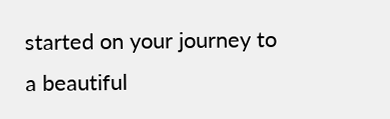started on your journey to a beautiful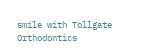smile with Tollgate Orthodontics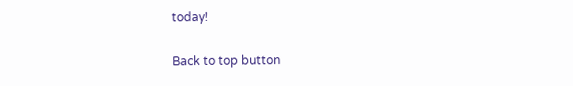today!

Back to top button